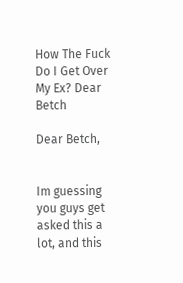How The Fuck Do I Get Over My Ex? Dear Betch

Dear Betch,


Im guessing you guys get asked this a lot, and this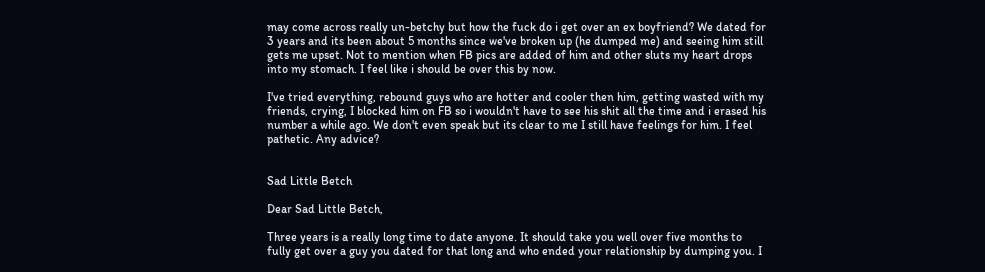may come across really un-betchy but how the fuck do i get over an ex boyfriend? We dated for 3 years and its been about 5 months since we've broken up (he dumped me) and seeing him still gets me upset. Not to mention when FB pics are added of him and other sluts my heart drops into my stomach. I feel like i should be over this by now.

I've tried everything, rebound guys who are hotter and cooler then him, getting wasted with my friends, crying, I blocked him on FB so i wouldn't have to see his shit all the time and i erased his number a while ago. We don't even speak but its clear to me I still have feelings for him. I feel pathetic. Any advice?


Sad Little Betch

Dear Sad Little Betch,

Three years is a really long time to date anyone. It should take you well over five months to fully get over a guy you dated for that long and who ended your relationship by dumping you. I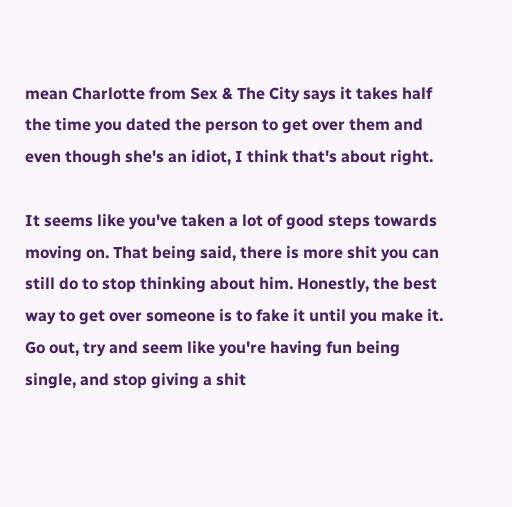mean Charlotte from Sex & The City says it takes half the time you dated the person to get over them and even though she's an idiot, I think that's about right.

It seems like you've taken a lot of good steps towards moving on. That being said, there is more shit you can still do to stop thinking about him. Honestly, the best way to get over someone is to fake it until you make it. Go out, try and seem like you're having fun being single, and stop giving a shit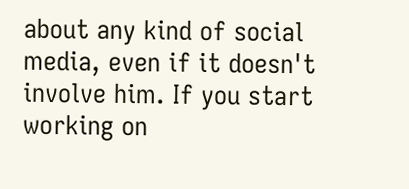about any kind of social media, even if it doesn't involve him. If you start working on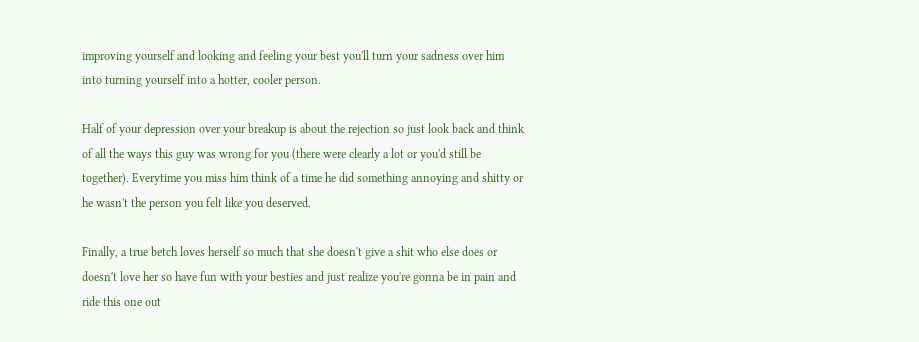improving yourself and looking and feeling your best you'll turn your sadness over him into turning yourself into a hotter, cooler person.

Half of your depression over your breakup is about the rejection so just look back and think of all the ways this guy was wrong for you (there were clearly a lot or you'd still be together). Everytime you miss him think of a time he did something annoying and shitty or he wasn't the person you felt like you deserved.

Finally, a true betch loves herself so much that she doesn't give a shit who else does or doesn't love her so have fun with your besties and just realize you're gonna be in pain and ride this one out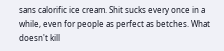sans calorific ice cream. Shit sucks every once in a while, even for people as perfect as betches. What doesn't kill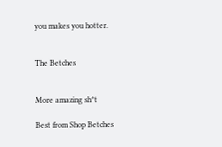you makes you hotter.


The Betches


More amazing sh*t

Best from Shop Betches